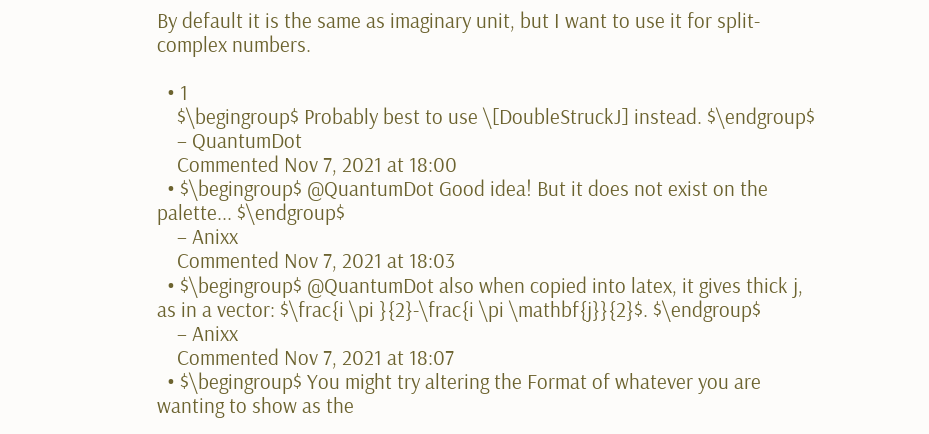By default it is the same as imaginary unit, but I want to use it for split-complex numbers.

  • 1
    $\begingroup$ Probably best to use \[DoubleStruckJ] instead. $\endgroup$
    – QuantumDot
    Commented Nov 7, 2021 at 18:00
  • $\begingroup$ @QuantumDot Good idea! But it does not exist on the palette... $\endgroup$
    – Anixx
    Commented Nov 7, 2021 at 18:03
  • $\begingroup$ @QuantumDot also when copied into latex, it gives thick j, as in a vector: $\frac{i \pi }{2}-\frac{i \pi \mathbf{j}}{2}$. $\endgroup$
    – Anixx
    Commented Nov 7, 2021 at 18:07
  • $\begingroup$ You might try altering the Format of whatever you are wanting to show as the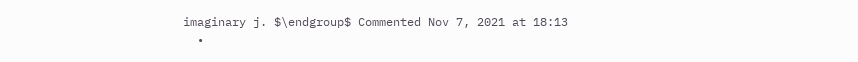imaginary j. $\endgroup$ Commented Nov 7, 2021 at 18:13
  •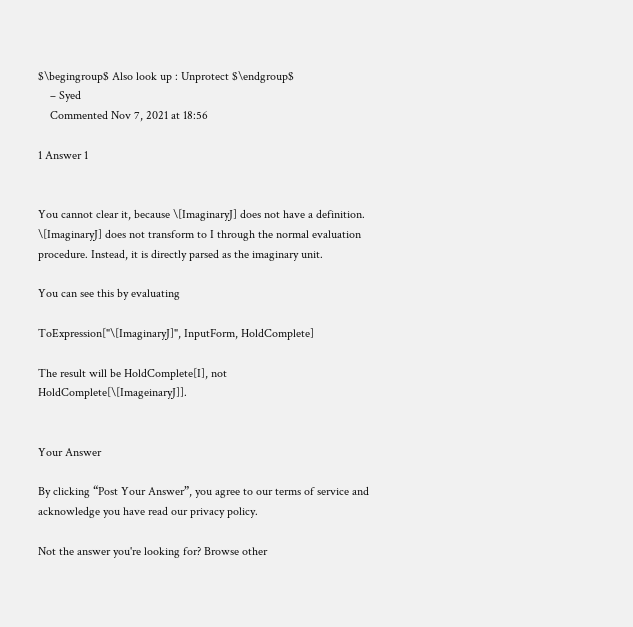$\begingroup$ Also look up : Unprotect $\endgroup$
    – Syed
    Commented Nov 7, 2021 at 18:56

1 Answer 1


You cannot clear it, because \[ImaginaryJ] does not have a definition. \[ImaginaryJ] does not transform to I through the normal evaluation procedure. Instead, it is directly parsed as the imaginary unit.

You can see this by evaluating

ToExpression["\[ImaginaryJ]", InputForm, HoldComplete]

The result will be HoldComplete[I], not HoldComplete[\[ImageinaryJ]].


Your Answer

By clicking “Post Your Answer”, you agree to our terms of service and acknowledge you have read our privacy policy.

Not the answer you're looking for? Browse other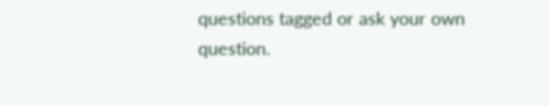questions tagged or ask your own question.